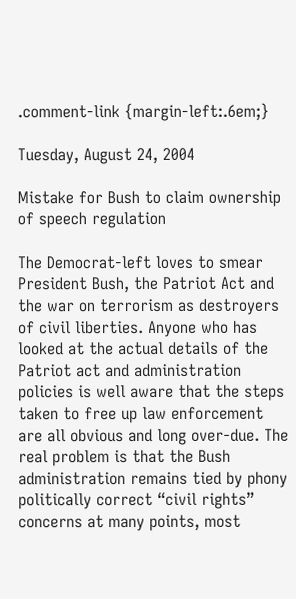.comment-link {margin-left:.6em;}

Tuesday, August 24, 2004

Mistake for Bush to claim ownership of speech regulation

The Democrat-left loves to smear President Bush, the Patriot Act and the war on terrorism as destroyers of civil liberties. Anyone who has looked at the actual details of the Patriot act and administration policies is well aware that the steps taken to free up law enforcement are all obvious and long over-due. The real problem is that the Bush administration remains tied by phony politically correct “civil rights” concerns at many points, most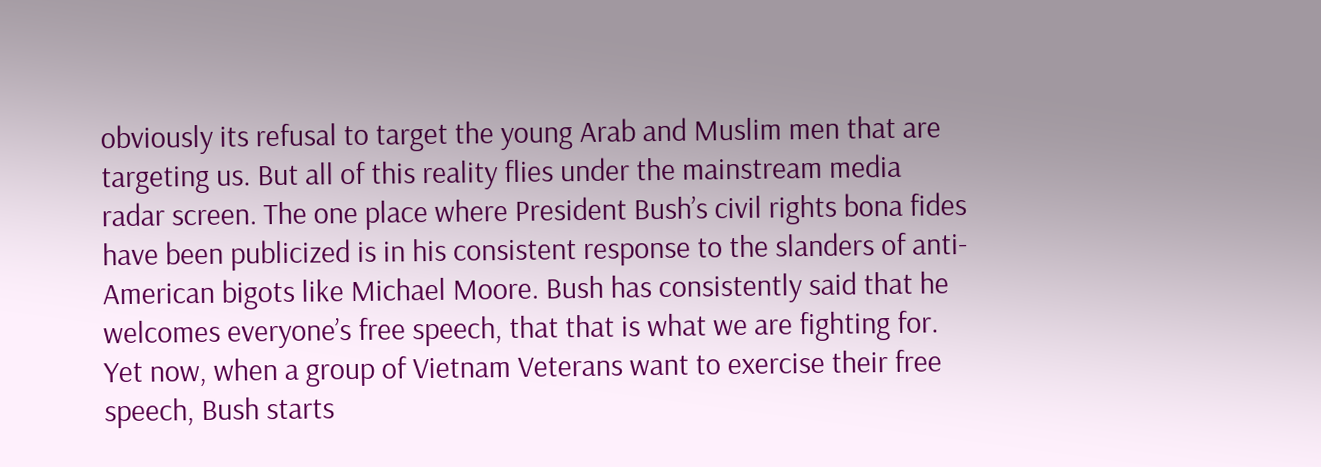obviously its refusal to target the young Arab and Muslim men that are targeting us. But all of this reality flies under the mainstream media radar screen. The one place where President Bush’s civil rights bona fides have been publicized is in his consistent response to the slanders of anti-American bigots like Michael Moore. Bush has consistently said that he welcomes everyone’s free speech, that that is what we are fighting for. Yet now, when a group of Vietnam Veterans want to exercise their free speech, Bush starts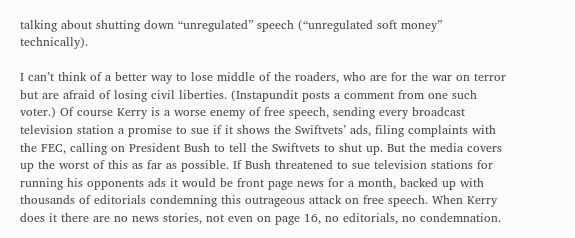talking about shutting down “unregulated” speech (“unregulated soft money” technically).

I can’t think of a better way to lose middle of the roaders, who are for the war on terror but are afraid of losing civil liberties. (Instapundit posts a comment from one such voter.) Of course Kerry is a worse enemy of free speech, sending every broadcast television station a promise to sue if it shows the Swiftvets’ ads, filing complaints with the FEC, calling on President Bush to tell the Swiftvets to shut up. But the media covers up the worst of this as far as possible. If Bush threatened to sue television stations for running his opponents ads it would be front page news for a month, backed up with thousands of editorials condemning this outrageous attack on free speech. When Kerry does it there are no news stories, not even on page 16, no editorials, no condemnation.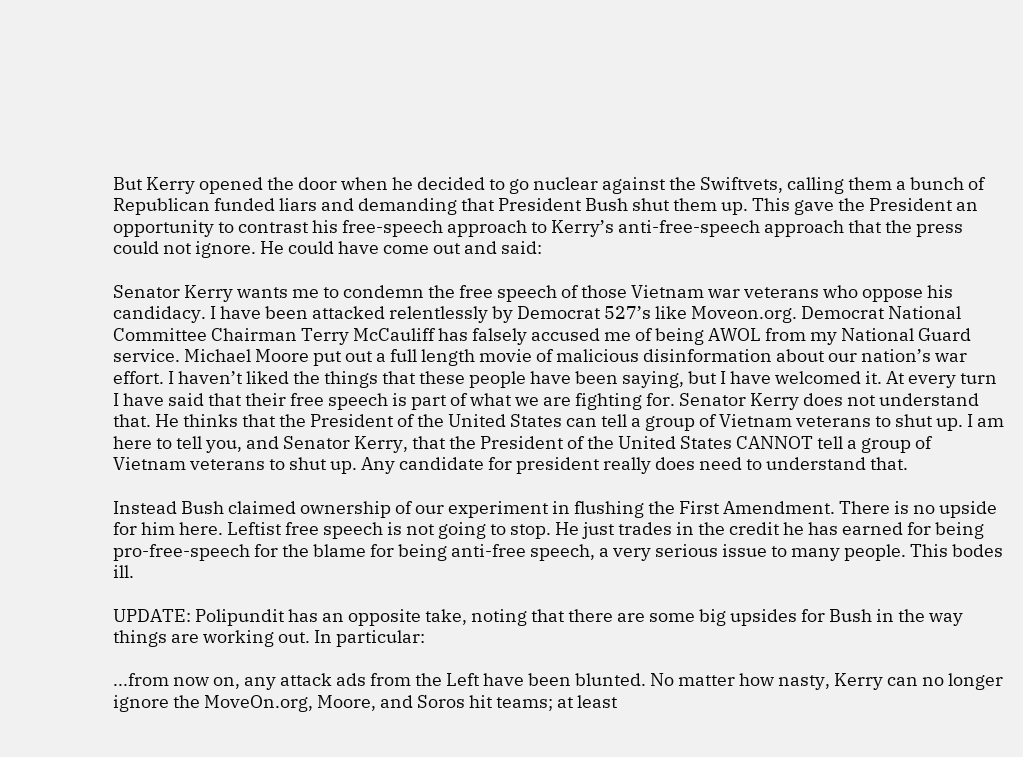But Kerry opened the door when he decided to go nuclear against the Swiftvets, calling them a bunch of Republican funded liars and demanding that President Bush shut them up. This gave the President an opportunity to contrast his free-speech approach to Kerry’s anti-free-speech approach that the press could not ignore. He could have come out and said:

Senator Kerry wants me to condemn the free speech of those Vietnam war veterans who oppose his candidacy. I have been attacked relentlessly by Democrat 527’s like Moveon.org. Democrat National Committee Chairman Terry McCauliff has falsely accused me of being AWOL from my National Guard service. Michael Moore put out a full length movie of malicious disinformation about our nation’s war effort. I haven’t liked the things that these people have been saying, but I have welcomed it. At every turn I have said that their free speech is part of what we are fighting for. Senator Kerry does not understand that. He thinks that the President of the United States can tell a group of Vietnam veterans to shut up. I am here to tell you, and Senator Kerry, that the President of the United States CANNOT tell a group of Vietnam veterans to shut up. Any candidate for president really does need to understand that.

Instead Bush claimed ownership of our experiment in flushing the First Amendment. There is no upside for him here. Leftist free speech is not going to stop. He just trades in the credit he has earned for being pro-free-speech for the blame for being anti-free speech, a very serious issue to many people. This bodes ill.

UPDATE: Polipundit has an opposite take, noting that there are some big upsides for Bush in the way things are working out. In particular:

...from now on, any attack ads from the Left have been blunted. No matter how nasty, Kerry can no longer ignore the MoveOn.org, Moore, and Soros hit teams; at least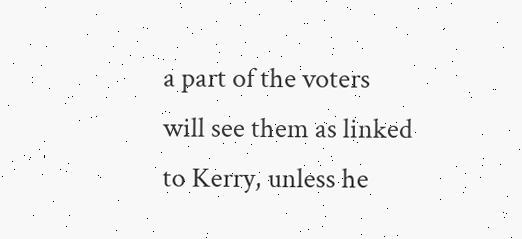a part of the voters will see them as linked to Kerry, unless he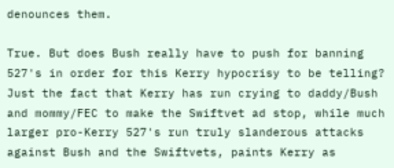denounces them.

True. But does Bush really have to push for banning 527's in order for this Kerry hypocrisy to be telling? Just the fact that Kerry has run crying to daddy/Bush and mommy/FEC to make the Swiftvet ad stop, while much larger pro-Kerry 527's run truly slanderous attacks against Bush and the Swiftvets, paints Kerry as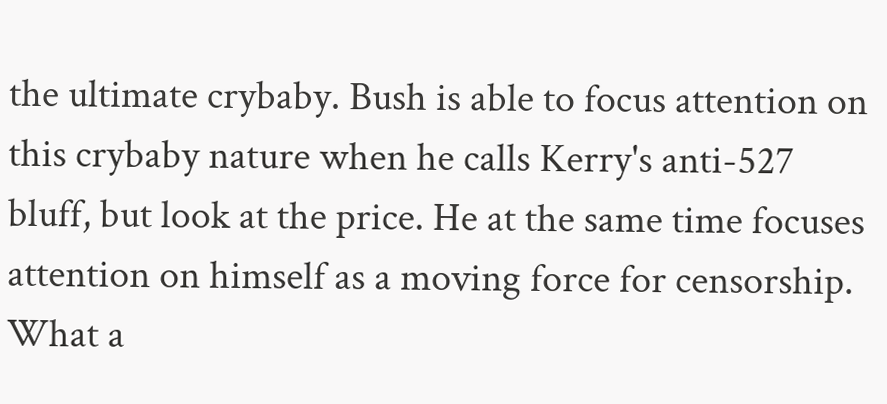the ultimate crybaby. Bush is able to focus attention on this crybaby nature when he calls Kerry's anti-527 bluff, but look at the price. He at the same time focuses attention on himself as a moving force for censorship. What a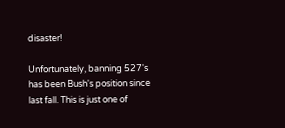disaster!

Unfortunately, banning 527's has been Bush's position since last fall. This is just one of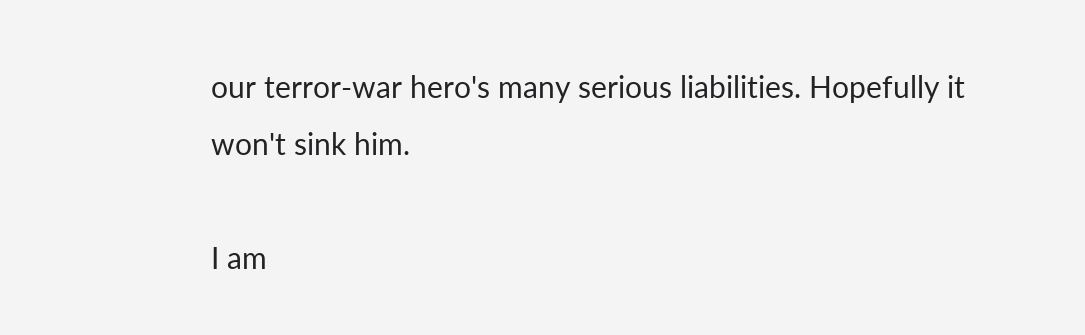our terror-war hero's many serious liabilities. Hopefully it won't sink him.

I am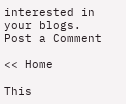interested in your blogs.
Post a Comment

<< Home

This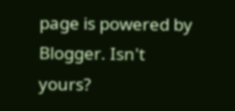page is powered by Blogger. Isn't yours?